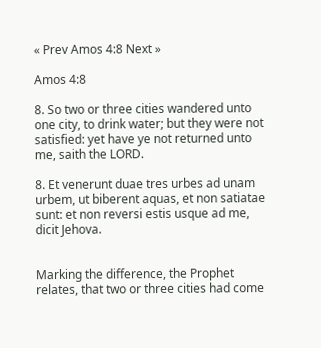« Prev Amos 4:8 Next »

Amos 4:8

8. So two or three cities wandered unto one city, to drink water; but they were not satisfied: yet have ye not returned unto me, saith the LORD.

8. Et venerunt duae tres urbes ad unam urbem, ut biberent aquas, et non satiatae sunt: et non reversi estis usque ad me, dicit Jehova.


Marking the difference, the Prophet relates, that two or three cities had come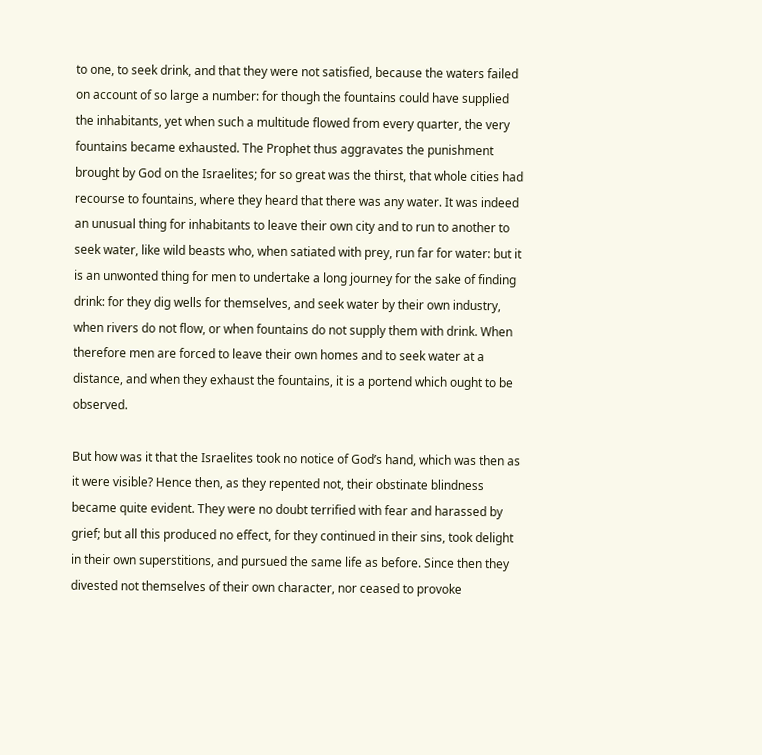to one, to seek drink, and that they were not satisfied, because the waters failed on account of so large a number: for though the fountains could have supplied the inhabitants, yet when such a multitude flowed from every quarter, the very fountains became exhausted. The Prophet thus aggravates the punishment brought by God on the Israelites; for so great was the thirst, that whole cities had recourse to fountains, where they heard that there was any water. It was indeed an unusual thing for inhabitants to leave their own city and to run to another to seek water, like wild beasts who, when satiated with prey, run far for water: but it is an unwonted thing for men to undertake a long journey for the sake of finding drink: for they dig wells for themselves, and seek water by their own industry, when rivers do not flow, or when fountains do not supply them with drink. When therefore men are forced to leave their own homes and to seek water at a distance, and when they exhaust the fountains, it is a portend which ought to be observed.

But how was it that the Israelites took no notice of God’s hand, which was then as it were visible? Hence then, as they repented not, their obstinate blindness became quite evident. They were no doubt terrified with fear and harassed by grief; but all this produced no effect, for they continued in their sins, took delight in their own superstitions, and pursued the same life as before. Since then they divested not themselves of their own character, nor ceased to provoke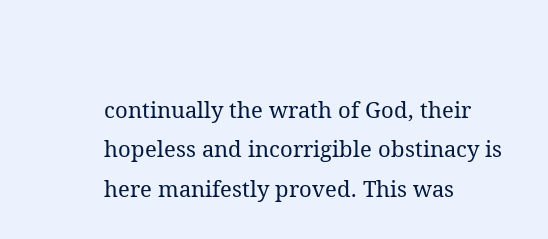continually the wrath of God, their hopeless and incorrigible obstinacy is here manifestly proved. This was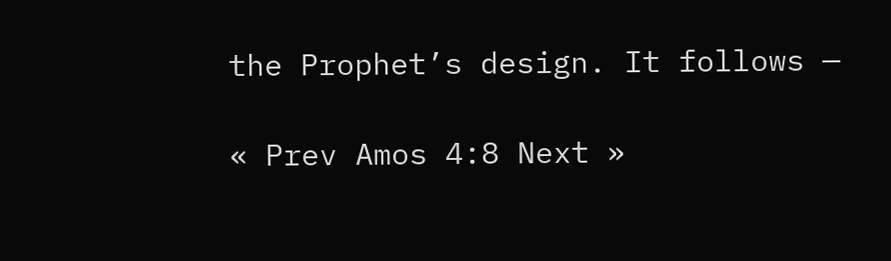the Prophet’s design. It follows —

« Prev Amos 4:8 Next »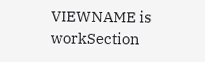VIEWNAME is workSection